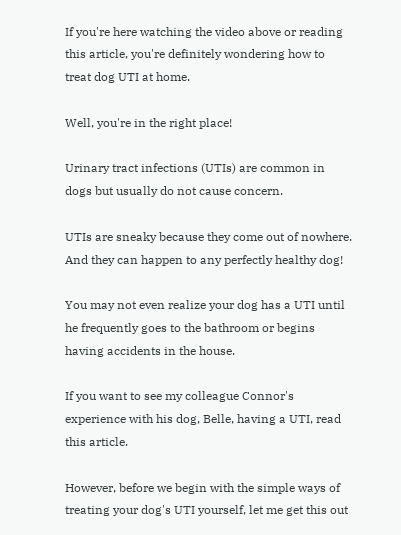If you're here watching the video above or reading this article, you're definitely wondering how to treat dog UTI at home.

Well, you're in the right place!

Urinary tract infections (UTIs) are common in dogs but usually do not cause concern.

UTIs are sneaky because they come out of nowhere. And they can happen to any perfectly healthy dog!

You may not even realize your dog has a UTI until he frequently goes to the bathroom or begins having accidents in the house.

If you want to see my colleague Connor's experience with his dog, Belle, having a UTI, read this article.

However, before we begin with the simple ways of treating your dog's UTI yourself, let me get this out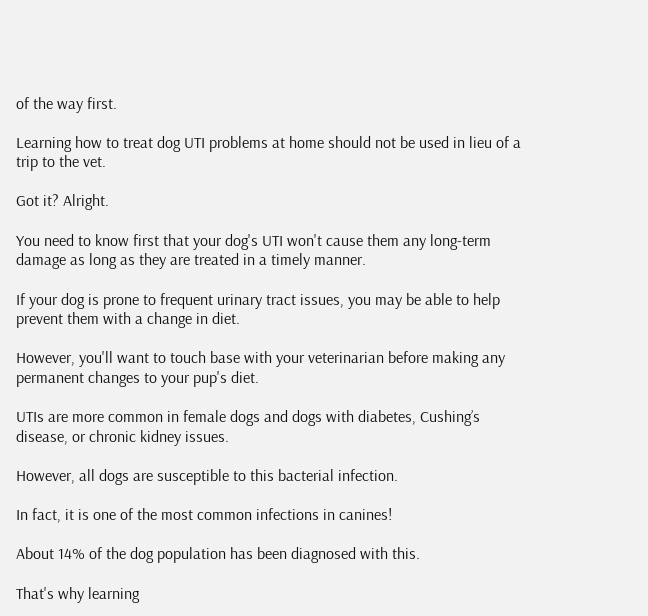of the way first.

Learning how to treat dog UTI problems at home should not be used in lieu of a trip to the vet.

Got it? Alright.

You need to know first that your dog's UTI won't cause them any long-term damage as long as they are treated in a timely manner.

If your dog is prone to frequent urinary tract issues, you may be able to help prevent them with a change in diet.

However, you'll want to touch base with your veterinarian before making any permanent changes to your pup's diet.

UTIs are more common in female dogs and dogs with diabetes, Cushing’s disease, or chronic kidney issues.

However, all dogs are susceptible to this bacterial infection.

In fact, it is one of the most common infections in canines!

About 14% of the dog population has been diagnosed with this.

That's why learning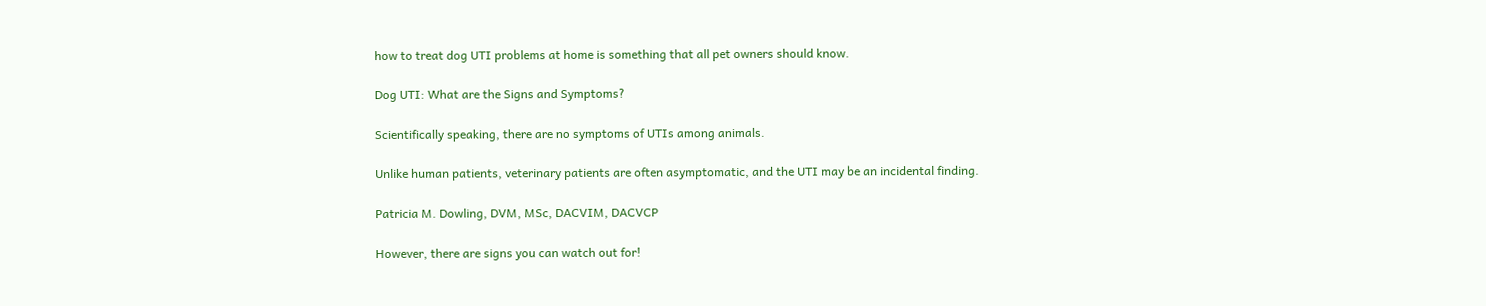how to treat dog UTI problems at home is something that all pet owners should know.

Dog UTI: What are the Signs and Symptoms?

Scientifically speaking, there are no symptoms of UTIs among animals.

Unlike human patients, veterinary patients are often asymptomatic, and the UTI may be an incidental finding.

Patricia M. Dowling, DVM, MSc, DACVIM, DACVCP

However, there are signs you can watch out for!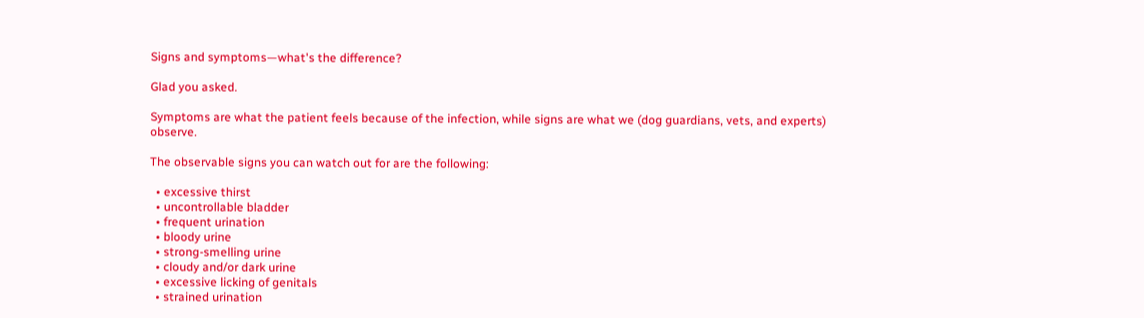Signs and symptoms—what's the difference?

Glad you asked.

Symptoms are what the patient feels because of the infection, while signs are what we (dog guardians, vets, and experts) observe.

The observable signs you can watch out for are the following:

  • excessive thirst
  • uncontrollable bladder
  • frequent urination
  • bloody urine
  • strong-smelling urine
  • cloudy and/or dark urine
  • excessive licking of genitals
  • strained urination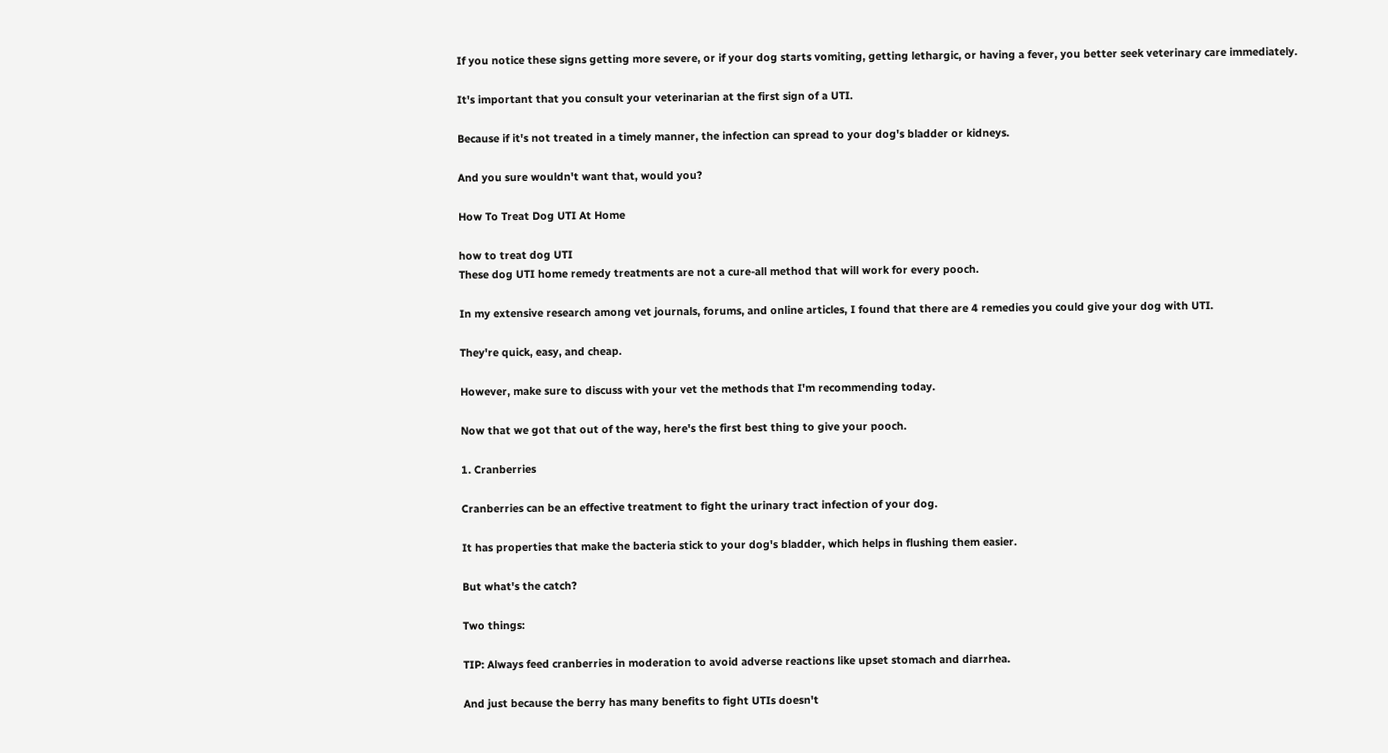If you notice these signs getting more severe, or if your dog starts vomiting, getting lethargic, or having a fever, you better seek veterinary care immediately.

It's important that you consult your veterinarian at the first sign of a UTI.

Because if it's not treated in a timely manner, the infection can spread to your dog's bladder or kidneys.

And you sure wouldn't want that, would you?

How To Treat Dog UTI At Home

how to treat dog UTI
These dog UTI home remedy treatments are not a cure-all method that will work for every pooch.

In my extensive research among vet journals, forums, and online articles, I found that there are 4 remedies you could give your dog with UTI.

They're quick, easy, and cheap.

However, make sure to discuss with your vet the methods that I'm recommending today.

Now that we got that out of the way, here's the first best thing to give your pooch.

1. Cranberries

Cranberries can be an effective treatment to fight the urinary tract infection of your dog.

It has properties that make the bacteria stick to your dog's bladder, which helps in flushing them easier.

But what's the catch?

Two things:

TIP: Always feed cranberries in moderation to avoid adverse reactions like upset stomach and diarrhea.

And just because the berry has many benefits to fight UTIs doesn't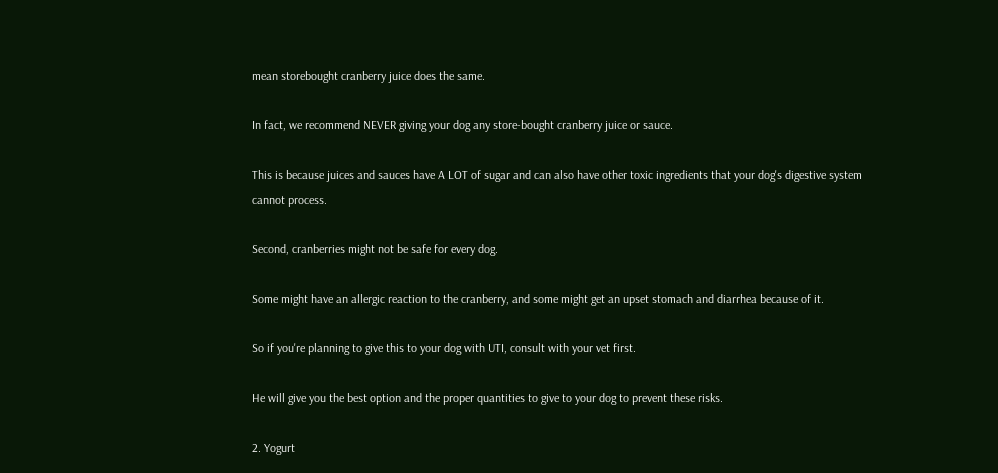mean storebought cranberry juice does the same.

In fact, we recommend NEVER giving your dog any store-bought cranberry juice or sauce.

This is because juices and sauces have A LOT of sugar and can also have other toxic ingredients that your dog's digestive system cannot process.

Second, cranberries might not be safe for every dog.

Some might have an allergic reaction to the cranberry, and some might get an upset stomach and diarrhea because of it.

So if you're planning to give this to your dog with UTI, consult with your vet first.

He will give you the best option and the proper quantities to give to your dog to prevent these risks.

2. Yogurt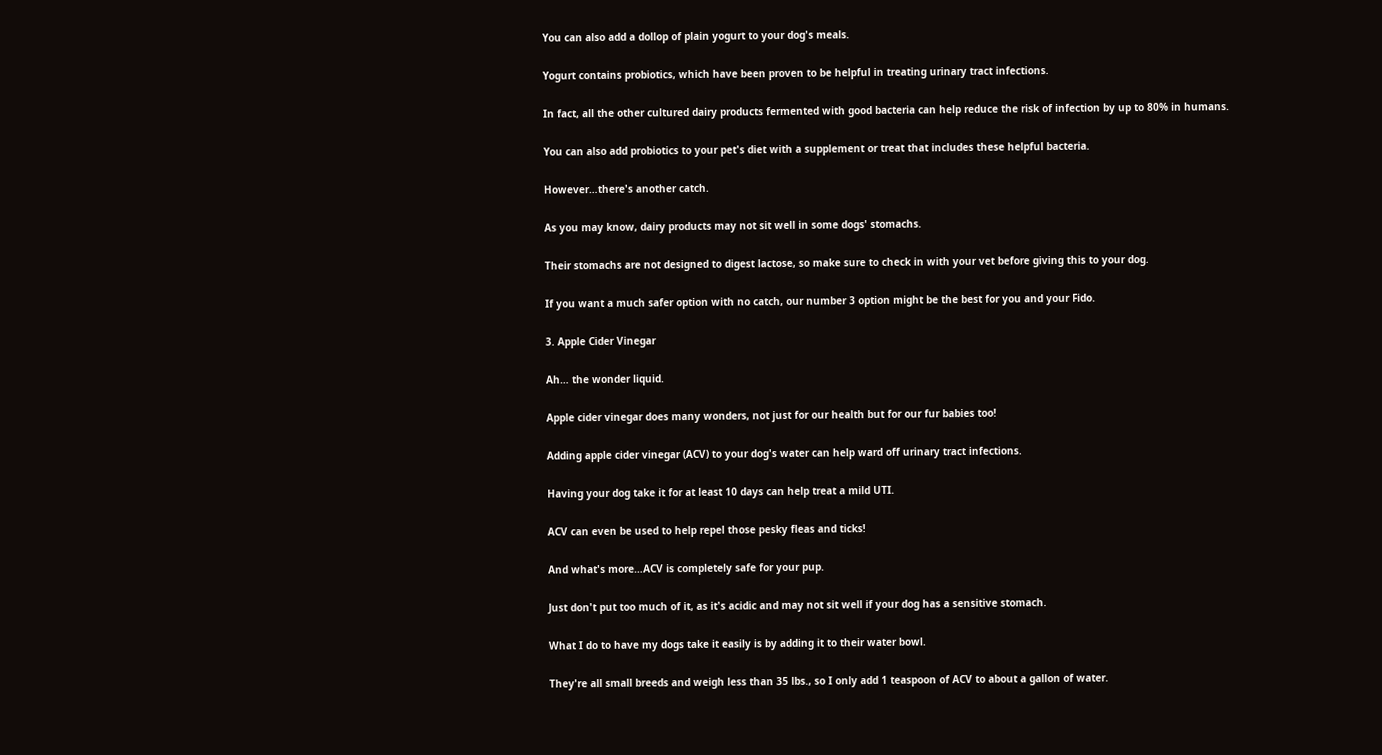You can also add a dollop of plain yogurt to your dog's meals.

Yogurt contains probiotics, which have been proven to be helpful in treating urinary tract infections.

In fact, all the other cultured dairy products fermented with good bacteria can help reduce the risk of infection by up to 80% in humans.

You can also add probiotics to your pet's diet with a supplement or treat that includes these helpful bacteria.

However…there's another catch.

As you may know, dairy products may not sit well in some dogs' stomachs.

Their stomachs are not designed to digest lactose, so make sure to check in with your vet before giving this to your dog.

If you want a much safer option with no catch, our number 3 option might be the best for you and your Fido.

3. Apple Cider Vinegar

Ah… the wonder liquid.

Apple cider vinegar does many wonders, not just for our health but for our fur babies too!

Adding apple cider vinegar (ACV) to your dog's water can help ward off urinary tract infections.

Having your dog take it for at least 10 days can help treat a mild UTI.

ACV can even be used to help repel those pesky fleas and ticks!

And what's more…ACV is completely safe for your pup.

Just don't put too much of it, as it's acidic and may not sit well if your dog has a sensitive stomach.

What I do to have my dogs take it easily is by adding it to their water bowl.

They're all small breeds and weigh less than 35 lbs., so I only add 1 teaspoon of ACV to about a gallon of water.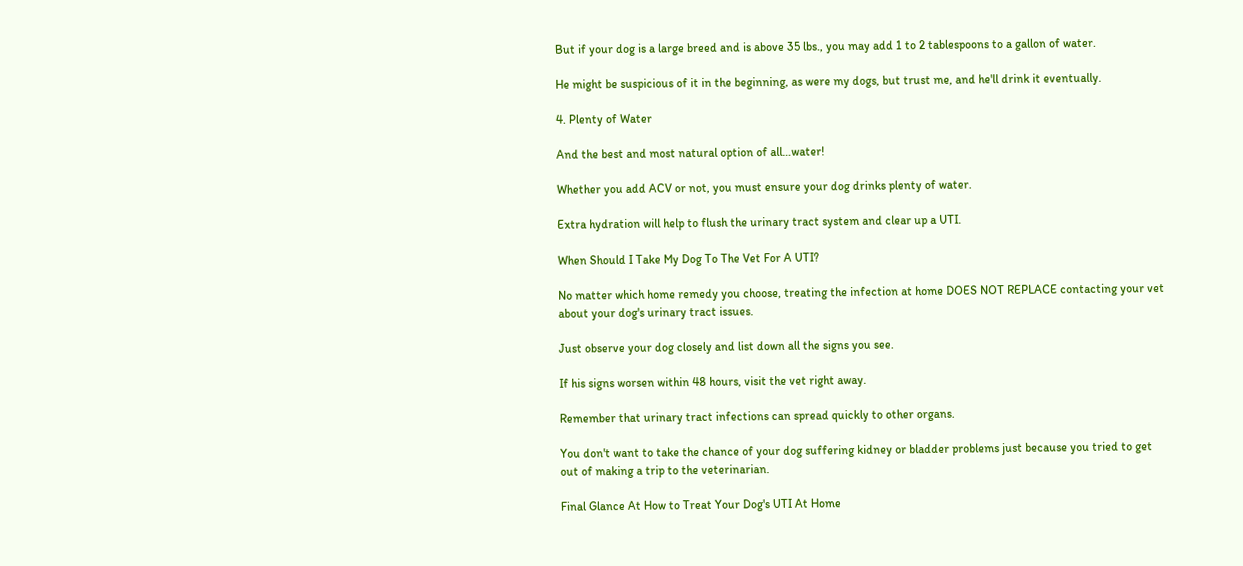But if your dog is a large breed and is above 35 lbs., you may add 1 to 2 tablespoons to a gallon of water.

He might be suspicious of it in the beginning, as were my dogs, but trust me, and he'll drink it eventually.

4. Plenty of Water

And the best and most natural option of all…water!

Whether you add ACV or not, you must ensure your dog drinks plenty of water.

Extra hydration will help to flush the urinary tract system and clear up a UTI.

When Should I Take My Dog To The Vet For A UTI?

No matter which home remedy you choose, treating the infection at home DOES NOT REPLACE contacting your vet about your dog's urinary tract issues.

Just observe your dog closely and list down all the signs you see.

If his signs worsen within 48 hours, visit the vet right away.

Remember that urinary tract infections can spread quickly to other organs.

You don't want to take the chance of your dog suffering kidney or bladder problems just because you tried to get out of making a trip to the veterinarian.

Final Glance At How to Treat Your Dog's UTI At Home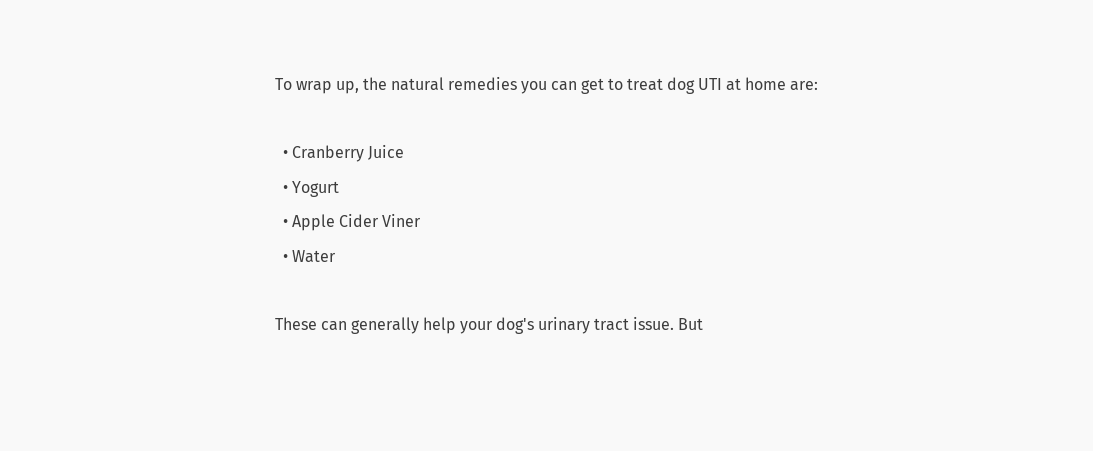To wrap up, the natural remedies you can get to treat dog UTI at home are:

  • Cranberry Juice
  • Yogurt
  • Apple Cider Viner
  • Water

These can generally help your dog's urinary tract issue. But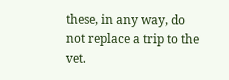these, in any way, do not replace a trip to the vet.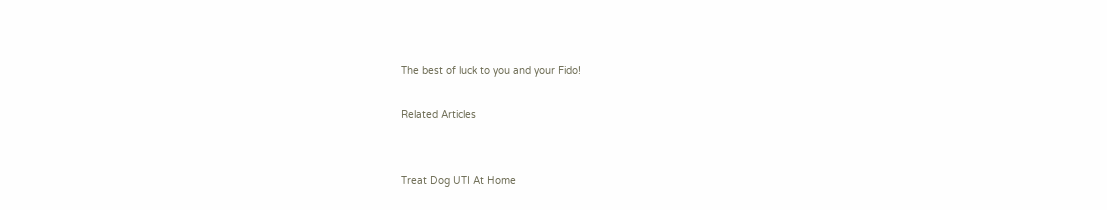The best of luck to you and your Fido!

Related Articles


Treat Dog UTI At Home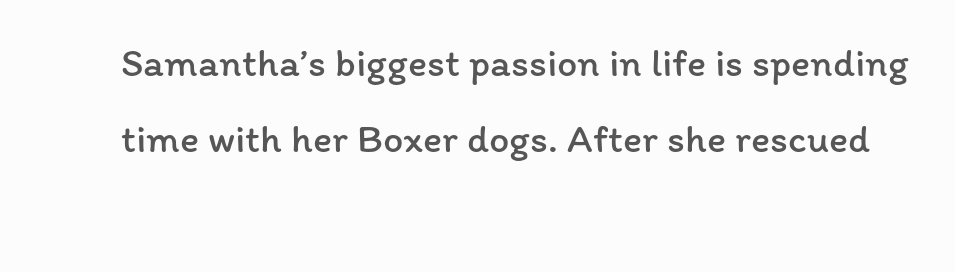Samantha’s biggest passion in life is spending time with her Boxer dogs. After she rescued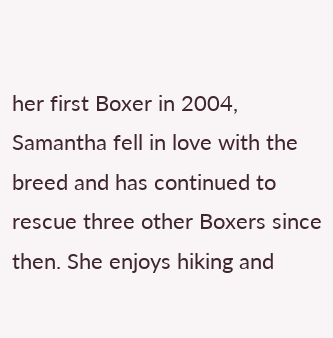her first Boxer in 2004, Samantha fell in love with the breed and has continued to rescue three other Boxers since then. She enjoys hiking and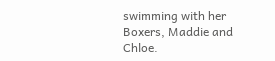swimming with her Boxers, Maddie and Chloe.